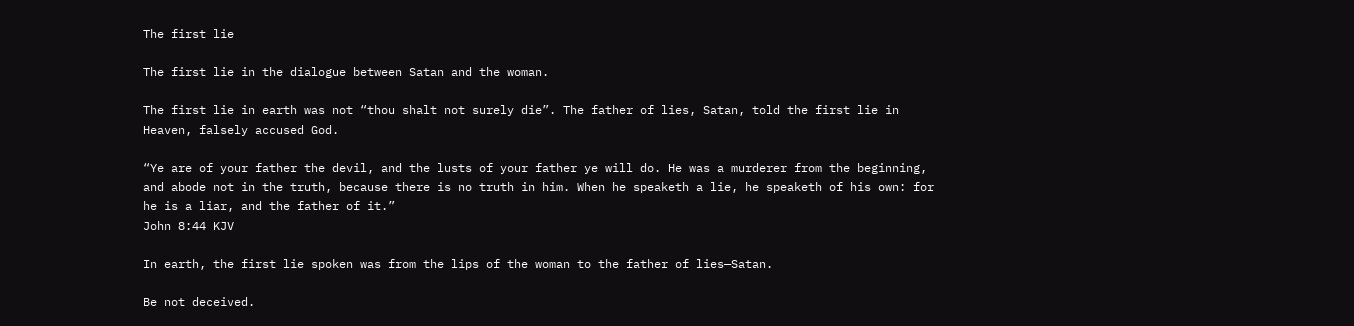The first lie

The first lie in the dialogue between Satan and the woman.

The first lie in earth was not “thou shalt not surely die”. The father of lies, Satan, told the first lie in Heaven, falsely accused God.

“Ye are of your father the devil, and the lusts of your father ye will do. He was a murderer from the beginning, and abode not in the truth, because there is no truth in him. When he speaketh a lie, he speaketh of his own: for he is a liar, and the father of it.”
John 8:44 KJV

In earth, the first lie spoken was from the lips of the woman to the father of lies—Satan.

Be not deceived.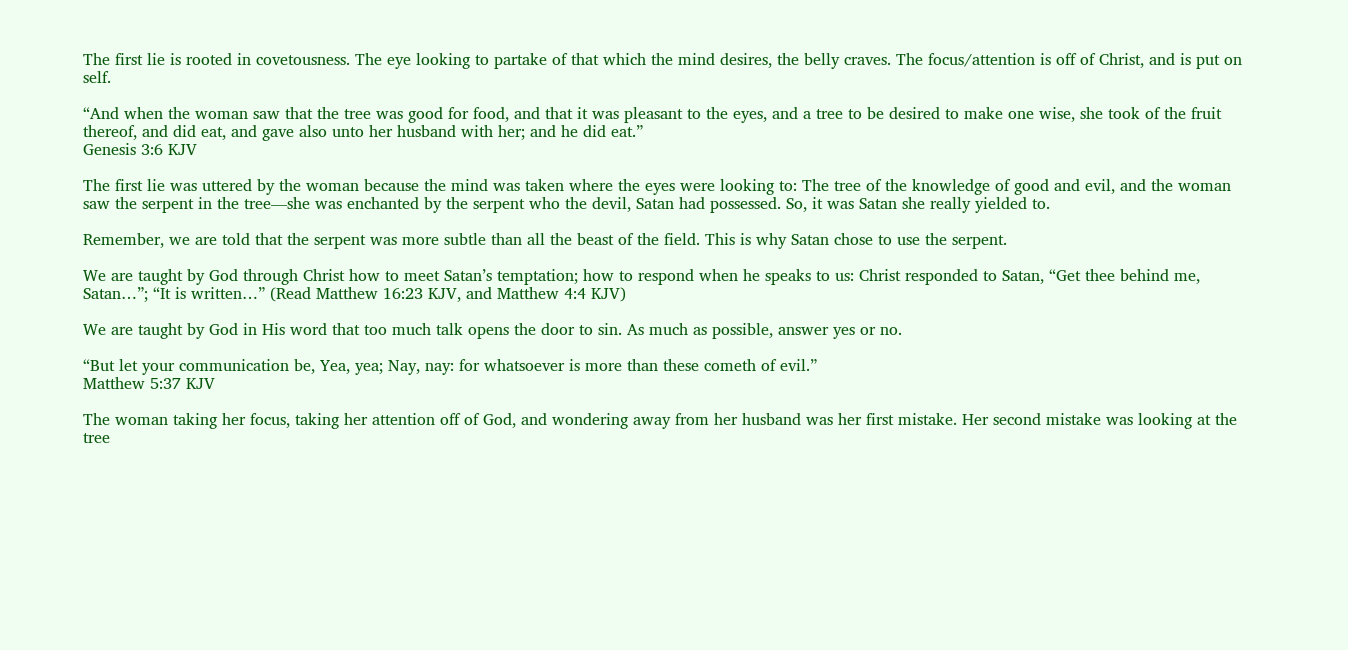The first lie is rooted in covetousness. The eye looking to partake of that which the mind desires, the belly craves. The focus/attention is off of Christ, and is put on self.

“And when the woman saw that the tree was good for food, and that it was pleasant to the eyes, and a tree to be desired to make one wise, she took of the fruit thereof, and did eat, and gave also unto her husband with her; and he did eat.”
Genesis 3:6 KJV

The first lie was uttered by the woman because the mind was taken where the eyes were looking to: The tree of the knowledge of good and evil, and the woman saw the serpent in the tree—she was enchanted by the serpent who the devil, Satan had possessed. So, it was Satan she really yielded to.

Remember, we are told that the serpent was more subtle than all the beast of the field. This is why Satan chose to use the serpent.

We are taught by God through Christ how to meet Satan’s temptation; how to respond when he speaks to us: Christ responded to Satan, “Get thee behind me, Satan…”; “It is written…” (Read Matthew 16:23 KJV, and Matthew 4:4 KJV)

We are taught by God in His word that too much talk opens the door to sin. As much as possible, answer yes or no.

“But let your communication be, Yea, yea; Nay, nay: for whatsoever is more than these cometh of evil.”
Matthew 5:37 KJV

The woman taking her focus, taking her attention off of God, and wondering away from her husband was her first mistake. Her second mistake was looking at the tree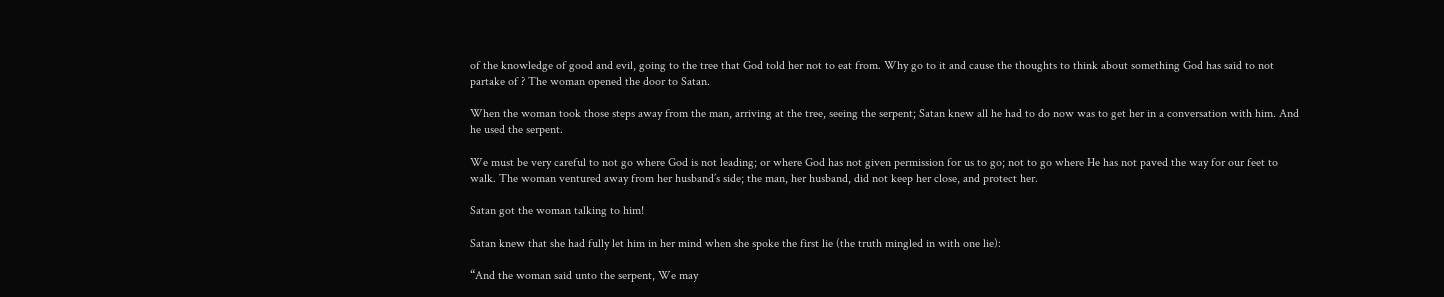of the knowledge of good and evil, going to the tree that God told her not to eat from. Why go to it and cause the thoughts to think about something God has said to not partake of ? The woman opened the door to Satan.

When the woman took those steps away from the man, arriving at the tree, seeing the serpent; Satan knew all he had to do now was to get her in a conversation with him. And he used the serpent.

We must be very careful to not go where God is not leading; or where God has not given permission for us to go; not to go where He has not paved the way for our feet to walk. The woman ventured away from her husband’s side; the man, her husband, did not keep her close, and protect her.

Satan got the woman talking to him!

Satan knew that she had fully let him in her mind when she spoke the first lie (the truth mingled in with one lie):

“And the woman said unto the serpent, We may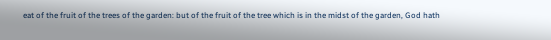eat of the fruit of the trees of the garden: but of the fruit of the tree which is in the midst of the garden, God hath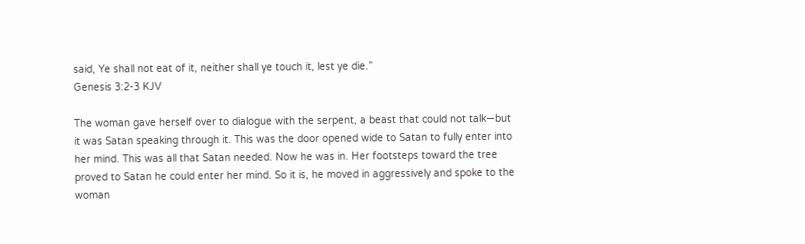said, Ye shall not eat of it, neither shall ye touch it, lest ye die.”
Genesis 3:2-3 KJV

The woman gave herself over to dialogue with the serpent, a beast that could not talk—but it was Satan speaking through it. This was the door opened wide to Satan to fully enter into her mind. This was all that Satan needed. Now he was in. Her footsteps toward the tree proved to Satan he could enter her mind. So it is, he moved in aggressively and spoke to the woman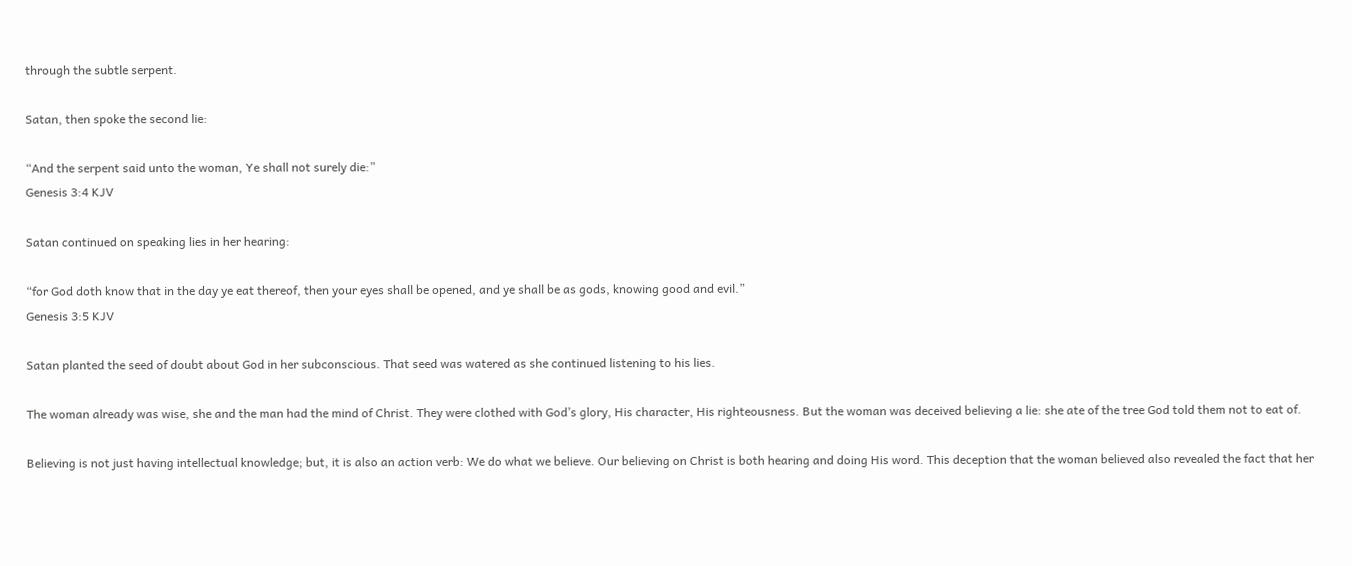through the subtle serpent.

Satan, then spoke the second lie:

“And the serpent said unto the woman, Ye shall not surely die:”
Genesis 3:4 KJV

Satan continued on speaking lies in her hearing:

“for God doth know that in the day ye eat thereof, then your eyes shall be opened, and ye shall be as gods, knowing good and evil.”
Genesis 3:5 KJV

Satan planted the seed of doubt about God in her subconscious. That seed was watered as she continued listening to his lies.

The woman already was wise, she and the man had the mind of Christ. They were clothed with God’s glory, His character, His righteousness. But the woman was deceived believing a lie: she ate of the tree God told them not to eat of.

Believing is not just having intellectual knowledge; but, it is also an action verb: We do what we believe. Our believing on Christ is both hearing and doing His word. This deception that the woman believed also revealed the fact that her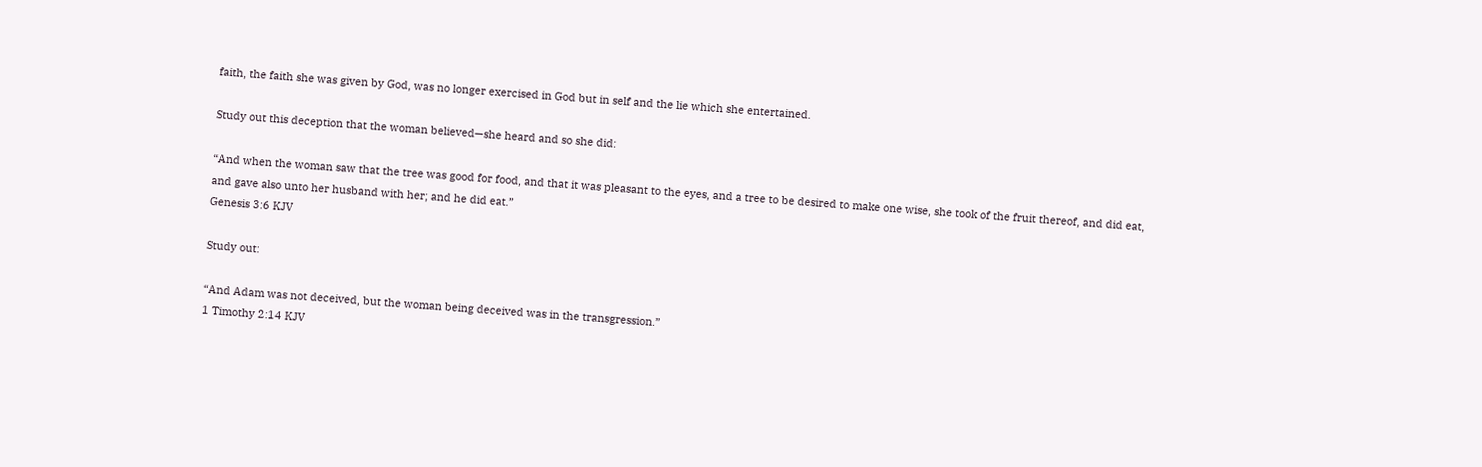faith, the faith she was given by God, was no longer exercised in God but in self and the lie which she entertained.

Study out this deception that the woman believed—she heard and so she did:

“And when the woman saw that the tree was good for food, and that it was pleasant to the eyes, and a tree to be desired to make one wise, she took of the fruit thereof, and did eat, and gave also unto her husband with her; and he did eat.”
Genesis 3:6 KJV

Study out:

“And Adam was not deceived, but the woman being deceived was in the transgression.”
1 Timothy 2:14 KJV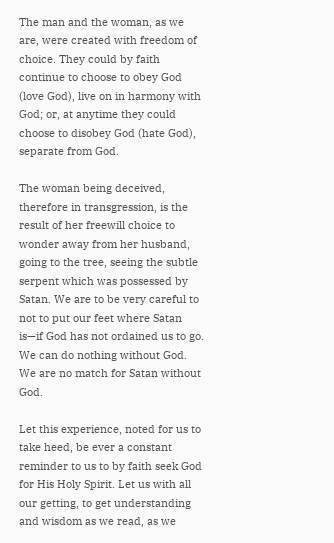The man and the woman, as we are, were created with freedom of choice. They could by faith continue to choose to obey God (love God), live on in harmony with God; or, at anytime they could choose to disobey God (hate God), separate from God.

The woman being deceived, therefore in transgression, is the result of her freewill choice to wonder away from her husband, going to the tree, seeing the subtle serpent which was possessed by Satan. We are to be very careful to not to put our feet where Satan is—if God has not ordained us to go. We can do nothing without God. We are no match for Satan without God.

Let this experience, noted for us to take heed, be ever a constant reminder to us to by faith seek God for His Holy Spirit. Let us with all our getting, to get understanding and wisdom as we read, as we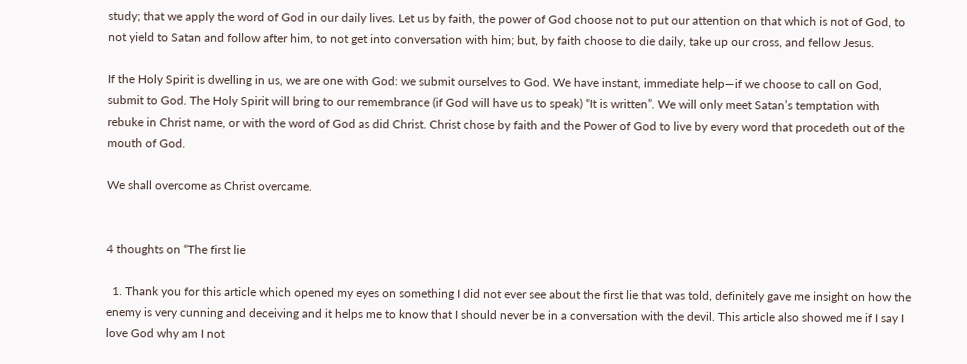study; that we apply the word of God in our daily lives. Let us by faith, the power of God choose not to put our attention on that which is not of God, to not yield to Satan and follow after him, to not get into conversation with him; but, by faith choose to die daily, take up our cross, and fellow Jesus.

If the Holy Spirit is dwelling in us, we are one with God: we submit ourselves to God. We have instant, immediate help—if we choose to call on God, submit to God. The Holy Spirit will bring to our remembrance (if God will have us to speak) “It is written”. We will only meet Satan’s temptation with rebuke in Christ name, or with the word of God as did Christ. Christ chose by faith and the Power of God to live by every word that procedeth out of the mouth of God.

We shall overcome as Christ overcame.


4 thoughts on “The first lie

  1. Thank you for this article which opened my eyes on something I did not ever see about the first lie that was told, definitely gave me insight on how the enemy is very cunning and deceiving and it helps me to know that I should never be in a conversation with the devil. This article also showed me if I say I love God why am I not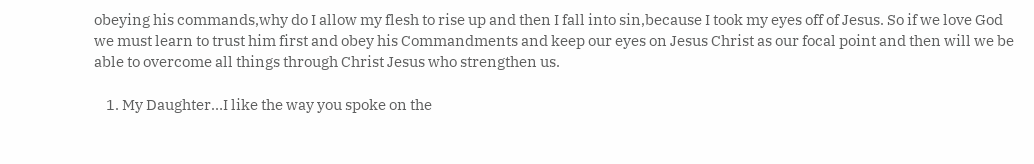obeying his commands,why do I allow my flesh to rise up and then I fall into sin,because I took my eyes off of Jesus. So if we love God we must learn to trust him first and obey his Commandments and keep our eyes on Jesus Christ as our focal point and then will we be able to overcome all things through Christ Jesus who strengthen us.

    1. My Daughter…I like the way you spoke on the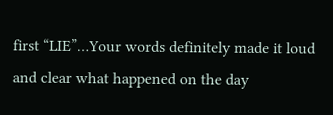first “LIE”…Your words definitely made it loud and clear what happened on the day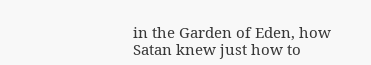in the Garden of Eden, how Satan knew just how to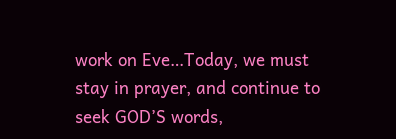work on Eve…Today, we must stay in prayer, and continue to seek GOD’S words,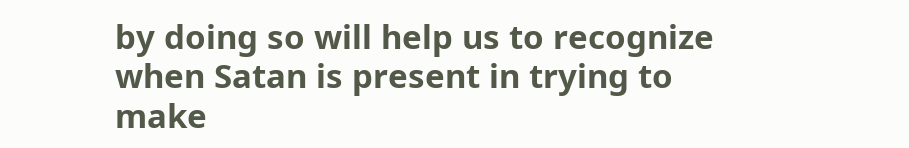by doing so will help us to recognize when Satan is present in trying to make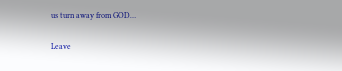us turn away from GOD…

Leave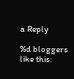a Reply

%d bloggers like this: